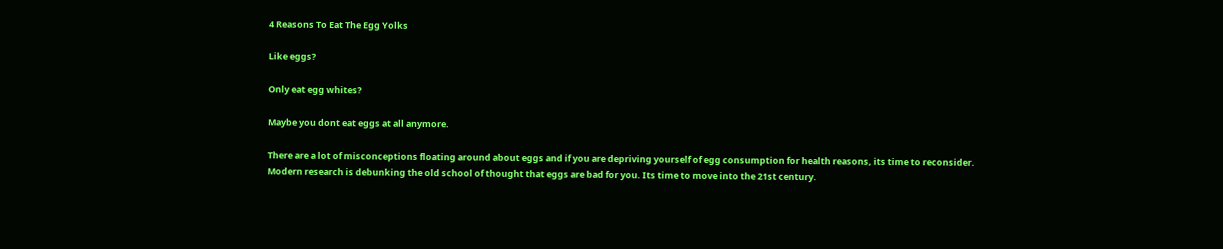4 Reasons To Eat The Egg Yolks

Like eggs?

Only eat egg whites?

Maybe you dont eat eggs at all anymore.

There are a lot of misconceptions floating around about eggs and if you are depriving yourself of egg consumption for health reasons, its time to reconsider. Modern research is debunking the old school of thought that eggs are bad for you. Its time to move into the 21st century.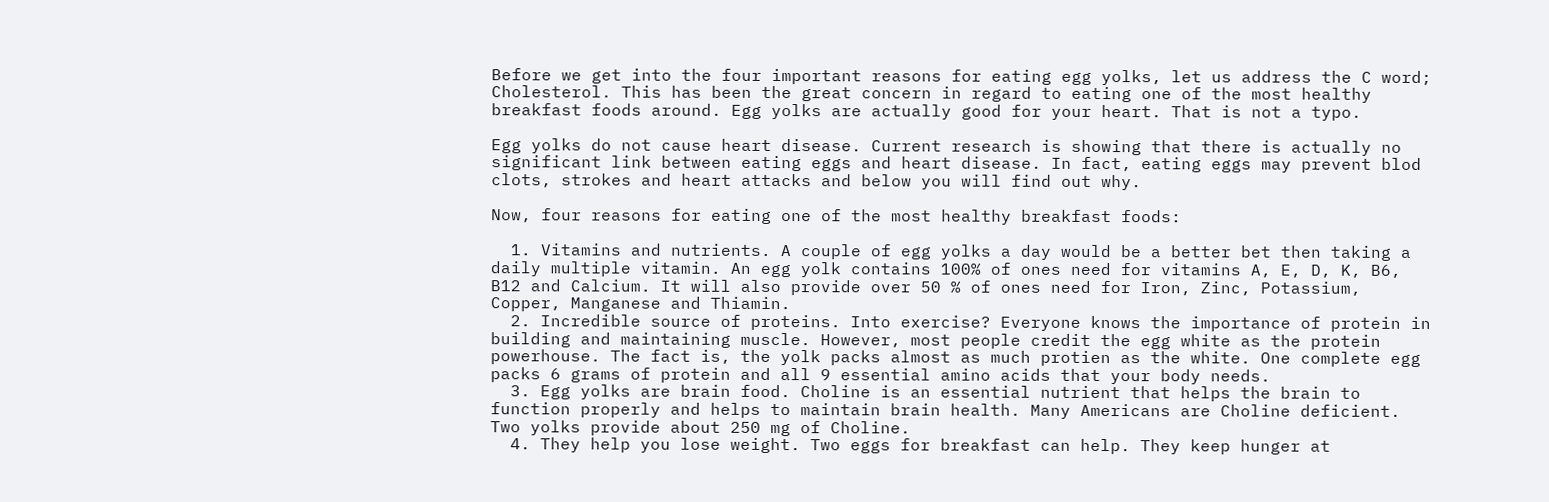Before we get into the four important reasons for eating egg yolks, let us address the C word; Cholesterol. This has been the great concern in regard to eating one of the most healthy breakfast foods around. Egg yolks are actually good for your heart. That is not a typo.

Egg yolks do not cause heart disease. Current research is showing that there is actually no significant link between eating eggs and heart disease. In fact, eating eggs may prevent blod clots, strokes and heart attacks and below you will find out why.

Now, four reasons for eating one of the most healthy breakfast foods:

  1. Vitamins and nutrients. A couple of egg yolks a day would be a better bet then taking a daily multiple vitamin. An egg yolk contains 100% of ones need for vitamins A, E, D, K, B6, B12 and Calcium. It will also provide over 50 % of ones need for Iron, Zinc, Potassium, Copper, Manganese and Thiamin.
  2. Incredible source of proteins. Into exercise? Everyone knows the importance of protein in building and maintaining muscle. However, most people credit the egg white as the protein powerhouse. The fact is, the yolk packs almost as much protien as the white. One complete egg packs 6 grams of protein and all 9 essential amino acids that your body needs.
  3. Egg yolks are brain food. Choline is an essential nutrient that helps the brain to function properly and helps to maintain brain health. Many Americans are Choline deficient. Two yolks provide about 250 mg of Choline.
  4. They help you lose weight. Two eggs for breakfast can help. They keep hunger at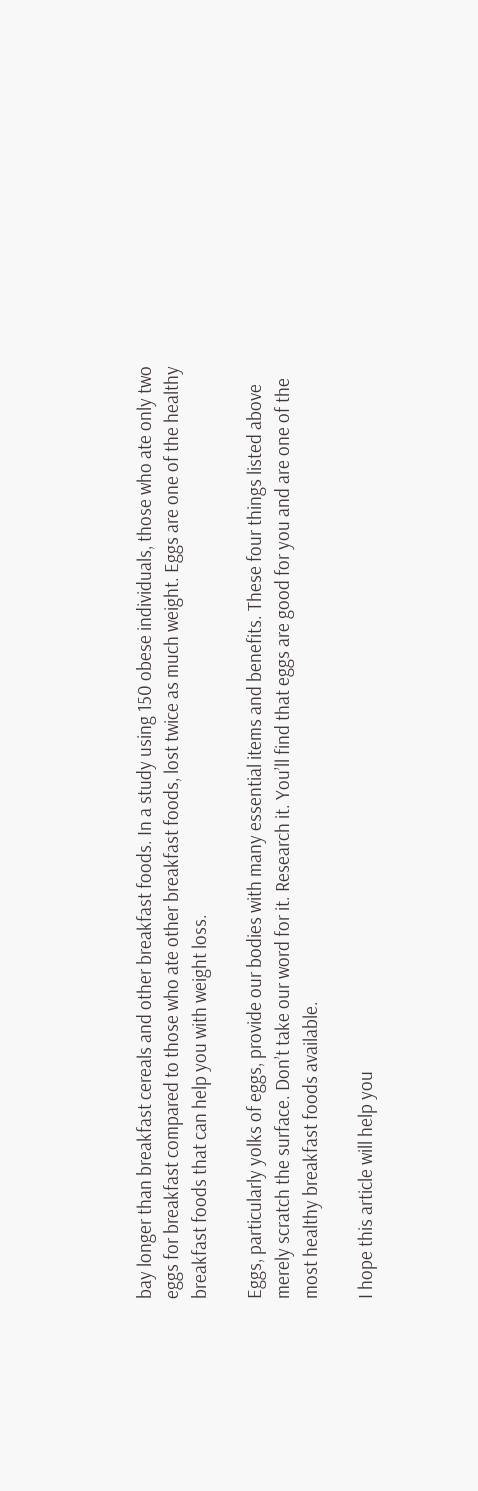bay longer than breakfast cereals and other breakfast foods. In a study using 150 obese individuals, those who ate only two eggs for breakfast compared to those who ate other breakfast foods, lost twice as much weight. Eggs are one of the healthy breakfast foods that can help you with weight loss.

Eggs, particularly yolks of eggs, provide our bodies with many essential items and benefits. These four things listed above merely scratch the surface. Don’t take our word for it. Research it. You’ll find that eggs are good for you and are one of the most healthy breakfast foods available.

I hope this article will help you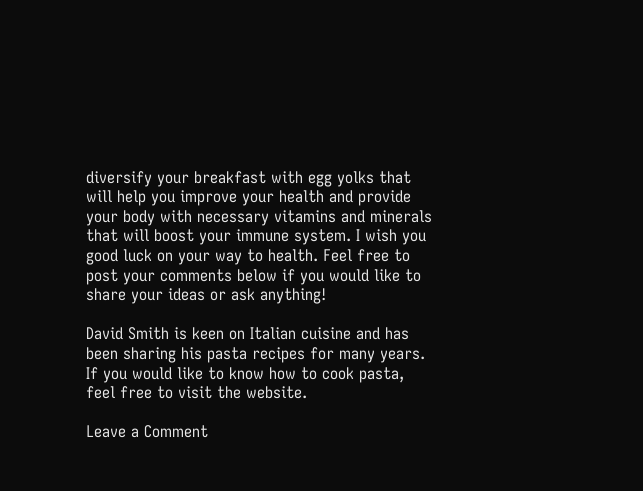diversify your breakfast with egg yolks that will help you improve your health and provide your body with necessary vitamins and minerals that will boost your immune system. I wish you good luck on your way to health. Feel free to post your comments below if you would like to share your ideas or ask anything!

David Smith is keen on Italian cuisine and has been sharing his pasta recipes for many years. If you would like to know how to cook pasta, feel free to visit the website.

Leave a Comment